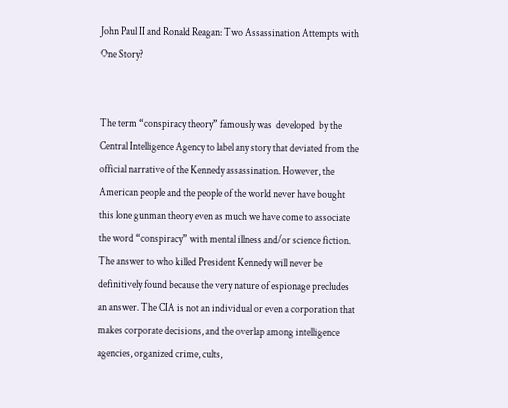John Paul II and Ronald Reagan: Two Assassination Attempts with One Story?


The term “conspiracy theory” famously was  developed  by the Central Intelligence Agency to label any story that deviated from the official narrative of the Kennedy assassination. However, the American people and the people of the world never have bought this lone gunman theory even as much we have come to associate the word “conspiracy” with mental illness and/or science fiction. The answer to who killed President Kennedy will never be definitively found because the very nature of espionage precludes an answer. The CIA is not an individual or even a corporation that makes corporate decisions, and the overlap among intelligence agencies, organized crime, cults,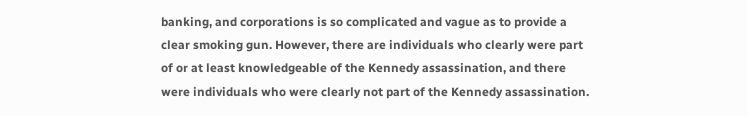banking, and corporations is so complicated and vague as to provide a clear smoking gun. However, there are individuals who clearly were part of or at least knowledgeable of the Kennedy assassination, and there were individuals who were clearly not part of the Kennedy assassination.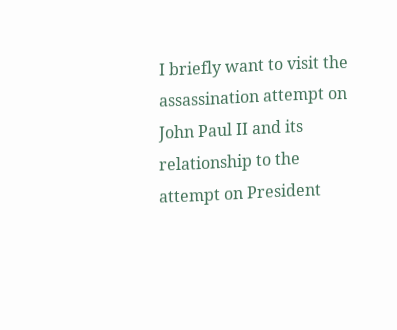I briefly want to visit the assassination attempt on John Paul II and its relationship to the attempt on President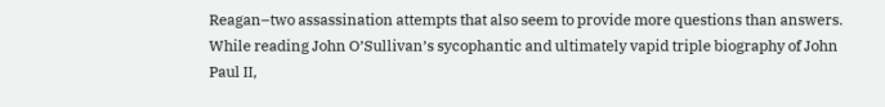Reagan–two assassination attempts that also seem to provide more questions than answers. While reading John O’Sullivan’s sycophantic and ultimately vapid triple biography of John Paul II,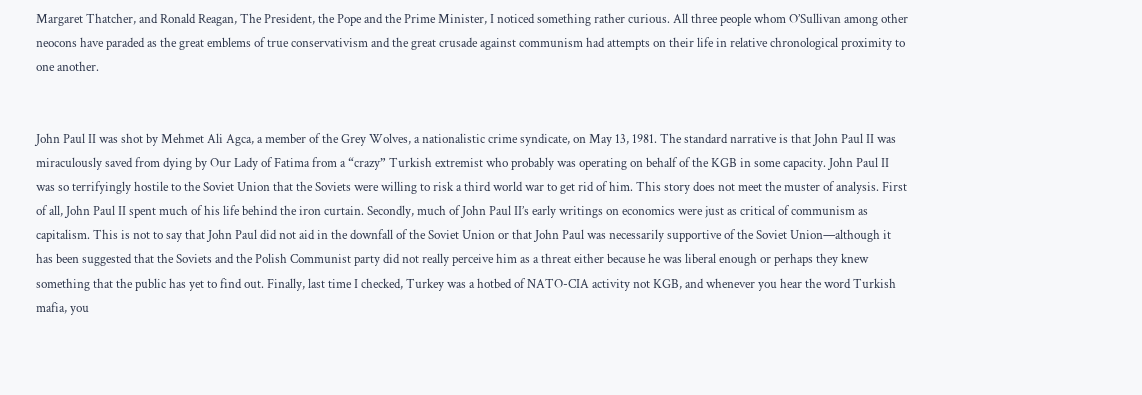Margaret Thatcher, and Ronald Reagan, The President, the Pope and the Prime Minister, I noticed something rather curious. All three people whom O’Sullivan among other neocons have paraded as the great emblems of true conservativism and the great crusade against communism had attempts on their life in relative chronological proximity to one another.


John Paul II was shot by Mehmet Ali Agca, a member of the Grey Wolves, a nationalistic crime syndicate, on May 13, 1981. The standard narrative is that John Paul II was miraculously saved from dying by Our Lady of Fatima from a “crazy” Turkish extremist who probably was operating on behalf of the KGB in some capacity. John Paul II was so terrifyingly hostile to the Soviet Union that the Soviets were willing to risk a third world war to get rid of him. This story does not meet the muster of analysis. First of all, John Paul II spent much of his life behind the iron curtain. Secondly, much of John Paul II’s early writings on economics were just as critical of communism as capitalism. This is not to say that John Paul did not aid in the downfall of the Soviet Union or that John Paul was necessarily supportive of the Soviet Union—although it has been suggested that the Soviets and the Polish Communist party did not really perceive him as a threat either because he was liberal enough or perhaps they knew something that the public has yet to find out. Finally, last time I checked, Turkey was a hotbed of NATO-CIA activity not KGB, and whenever you hear the word Turkish mafia, you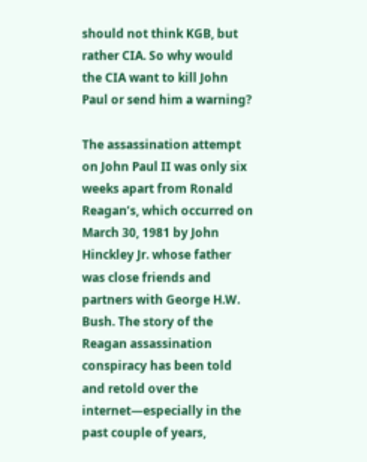should not think KGB, but rather CIA. So why would the CIA want to kill John Paul or send him a warning?

The assassination attempt on John Paul II was only six weeks apart from Ronald Reagan’s, which occurred on March 30, 1981 by John Hinckley Jr. whose father was close friends and partners with George H.W. Bush. The story of the Reagan assassination conspiracy has been told and retold over the internet—especially in the past couple of years,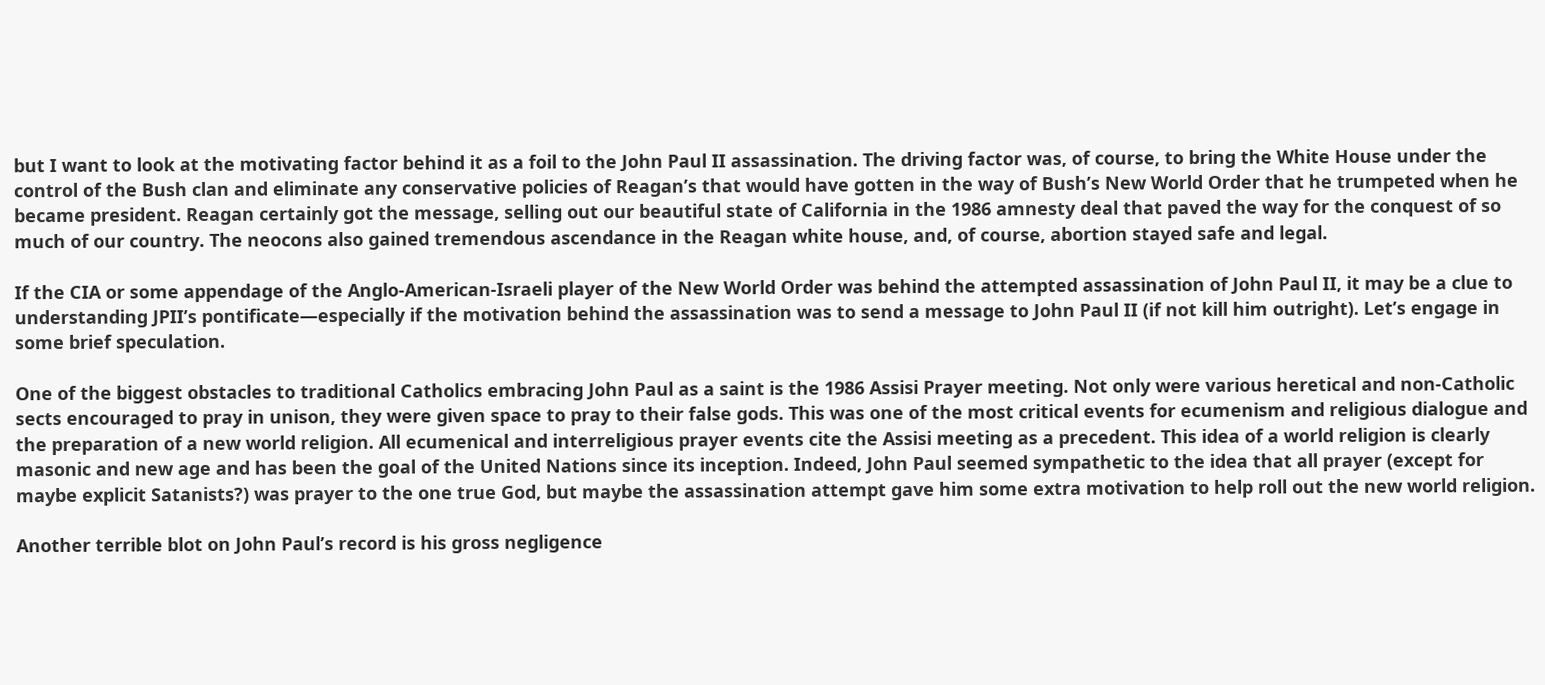but I want to look at the motivating factor behind it as a foil to the John Paul II assassination. The driving factor was, of course, to bring the White House under the control of the Bush clan and eliminate any conservative policies of Reagan’s that would have gotten in the way of Bush’s New World Order that he trumpeted when he became president. Reagan certainly got the message, selling out our beautiful state of California in the 1986 amnesty deal that paved the way for the conquest of so much of our country. The neocons also gained tremendous ascendance in the Reagan white house, and, of course, abortion stayed safe and legal.

If the CIA or some appendage of the Anglo-American-Israeli player of the New World Order was behind the attempted assassination of John Paul II, it may be a clue to understanding JPII’s pontificate—especially if the motivation behind the assassination was to send a message to John Paul II (if not kill him outright). Let’s engage in some brief speculation.

One of the biggest obstacles to traditional Catholics embracing John Paul as a saint is the 1986 Assisi Prayer meeting. Not only were various heretical and non-Catholic sects encouraged to pray in unison, they were given space to pray to their false gods. This was one of the most critical events for ecumenism and religious dialogue and the preparation of a new world religion. All ecumenical and interreligious prayer events cite the Assisi meeting as a precedent. This idea of a world religion is clearly masonic and new age and has been the goal of the United Nations since its inception. Indeed, John Paul seemed sympathetic to the idea that all prayer (except for maybe explicit Satanists?) was prayer to the one true God, but maybe the assassination attempt gave him some extra motivation to help roll out the new world religion.

Another terrible blot on John Paul’s record is his gross negligence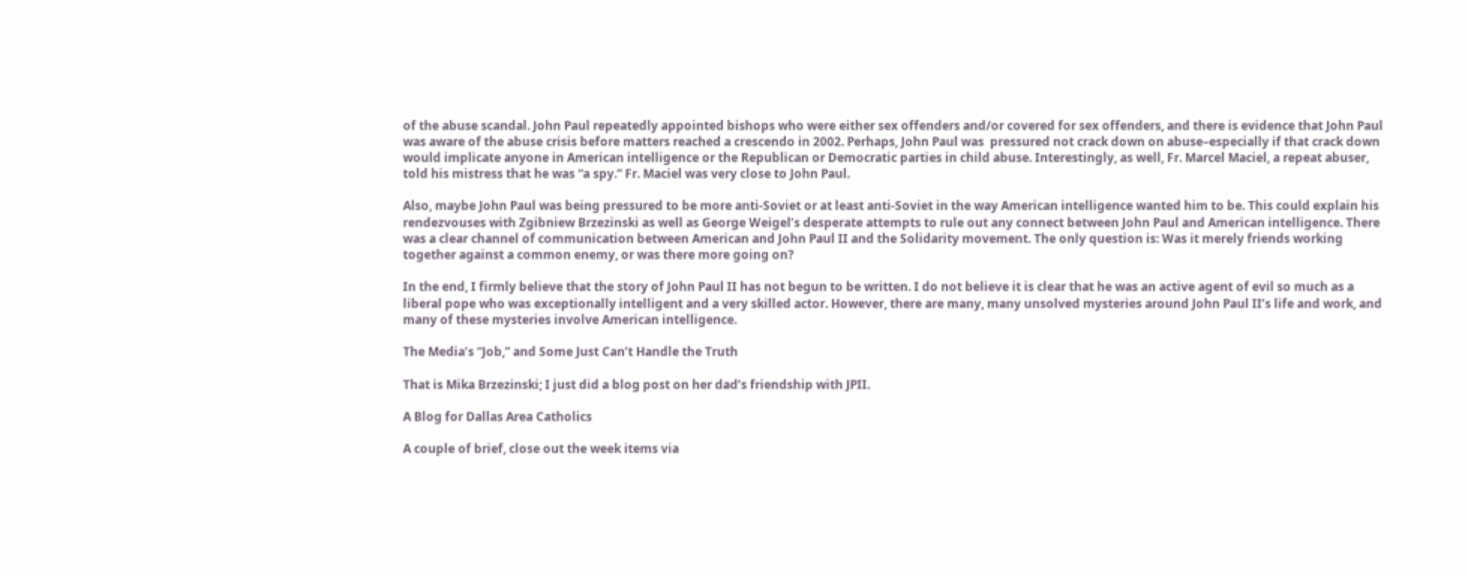of the abuse scandal. John Paul repeatedly appointed bishops who were either sex offenders and/or covered for sex offenders, and there is evidence that John Paul was aware of the abuse crisis before matters reached a crescendo in 2002. Perhaps, John Paul was  pressured not crack down on abuse–especially if that crack down would implicate anyone in American intelligence or the Republican or Democratic parties in child abuse. Interestingly, as well, Fr. Marcel Maciel, a repeat abuser, told his mistress that he was “a spy.” Fr. Maciel was very close to John Paul.

Also, maybe John Paul was being pressured to be more anti-Soviet or at least anti-Soviet in the way American intelligence wanted him to be. This could explain his rendezvouses with Zgibniew Brzezinski as well as George Weigel’s desperate attempts to rule out any connect between John Paul and American intelligence. There was a clear channel of communication between American and John Paul II and the Solidarity movement. The only question is: Was it merely friends working together against a common enemy, or was there more going on?

In the end, I firmly believe that the story of John Paul II has not begun to be written. I do not believe it is clear that he was an active agent of evil so much as a liberal pope who was exceptionally intelligent and a very skilled actor. However, there are many, many unsolved mysteries around John Paul II’s life and work, and many of these mysteries involve American intelligence.

The Media’s “Job,” and Some Just Can’t Handle the Truth

That is Mika Brzezinski; I just did a blog post on her dad’s friendship with JPII.

A Blog for Dallas Area Catholics

A couple of brief, close out the week items via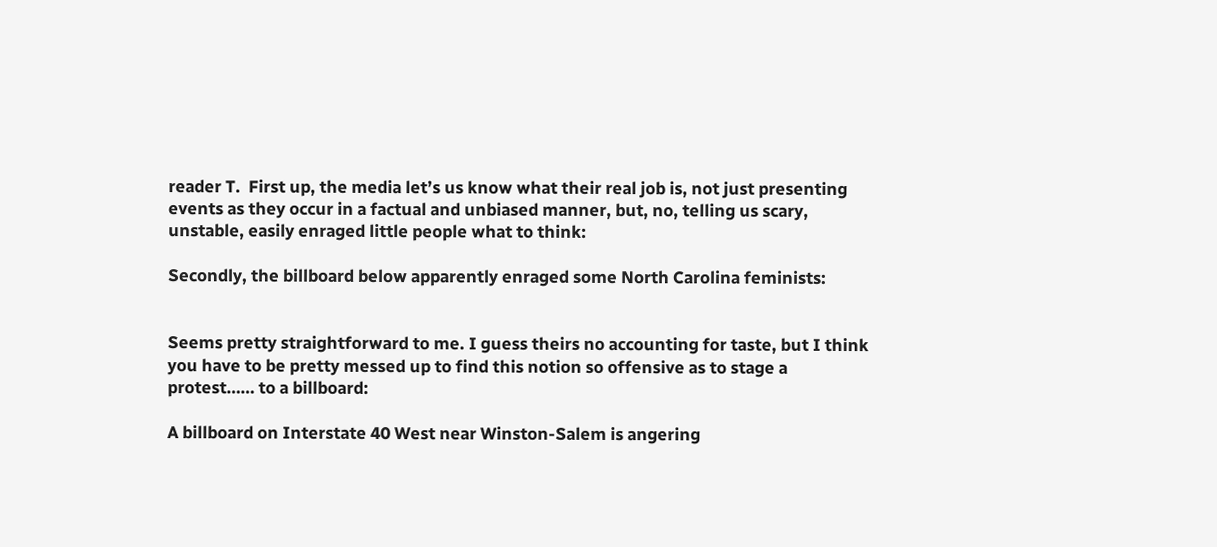reader T.  First up, the media let’s us know what their real job is, not just presenting events as they occur in a factual and unbiased manner, but, no, telling us scary, unstable, easily enraged little people what to think:

Secondly, the billboard below apparently enraged some North Carolina feminists:


Seems pretty straightforward to me. I guess theirs no accounting for taste, but I think you have to be pretty messed up to find this notion so offensive as to stage a protest…… to a billboard:

A billboard on Interstate 40 West near Winston-Salem is angering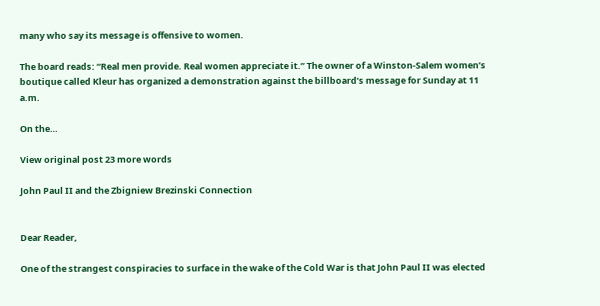many who say its message is offensive to women.

The board reads: “Real men provide. Real women appreciate it.” The owner of a Winston-Salem women’s boutique called Kleur has organized a demonstration against the billboard’s message for Sunday at 11 a.m.

On the…

View original post 23 more words

John Paul II and the Zbigniew Brezinski Connection


Dear Reader,

One of the strangest conspiracies to surface in the wake of the Cold War is that John Paul II was elected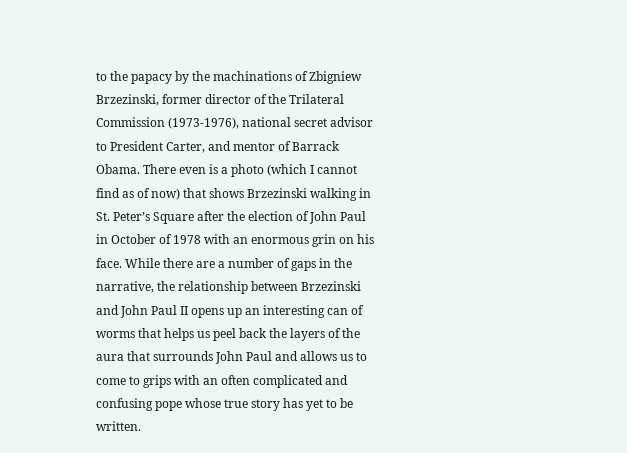to the papacy by the machinations of Zbigniew Brzezinski, former director of the Trilateral Commission (1973-1976), national secret advisor to President Carter, and mentor of Barrack Obama. There even is a photo (which I cannot find as of now) that shows Brzezinski walking in St. Peter’s Square after the election of John Paul in October of 1978 with an enormous grin on his face. While there are a number of gaps in the narrative, the relationship between Brzezinski and John Paul II opens up an interesting can of worms that helps us peel back the layers of the aura that surrounds John Paul and allows us to come to grips with an often complicated and confusing pope whose true story has yet to be written.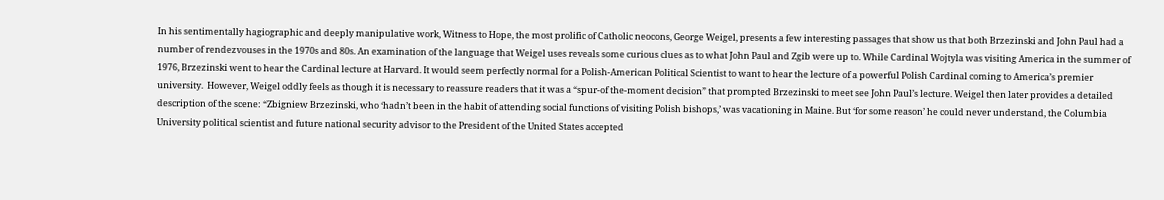In his sentimentally hagiographic and deeply manipulative work, Witness to Hope, the most prolific of Catholic neocons, George Weigel, presents a few interesting passages that show us that both Brzezinski and John Paul had a number of rendezvouses in the 1970s and 80s. An examination of the language that Weigel uses reveals some curious clues as to what John Paul and Zgib were up to. While Cardinal Wojtyla was visiting America in the summer of 1976, Brzezinski went to hear the Cardinal lecture at Harvard. It would seem perfectly normal for a Polish-American Political Scientist to want to hear the lecture of a powerful Polish Cardinal coming to America’s premier university.  However, Weigel oddly feels as though it is necessary to reassure readers that it was a “spur-of the-moment decision” that prompted Brzezinski to meet see John Paul’s lecture. Weigel then later provides a detailed description of the scene: “Zbigniew Brzezinski, who ‘hadn’t been in the habit of attending social functions of visiting Polish bishops,’ was vacationing in Maine. But ‘for some reason’ he could never understand, the Columbia University political scientist and future national security advisor to the President of the United States accepted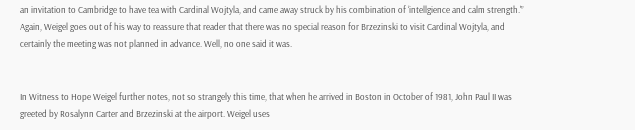an invitation to Cambridge to have tea with Cardinal Wojtyla, and came away struck by his combination of ‘intellgience and calm strength.'” Again, Weigel goes out of his way to reassure that reader that there was no special reason for Brzezinski to visit Cardinal Wojtyla, and certainly the meeting was not planned in advance. Well, no one said it was.


In Witness to Hope Weigel further notes, not so strangely this time, that when he arrived in Boston in October of 1981, John Paul II was greeted by Rosalynn Carter and Brzezinski at the airport. Weigel uses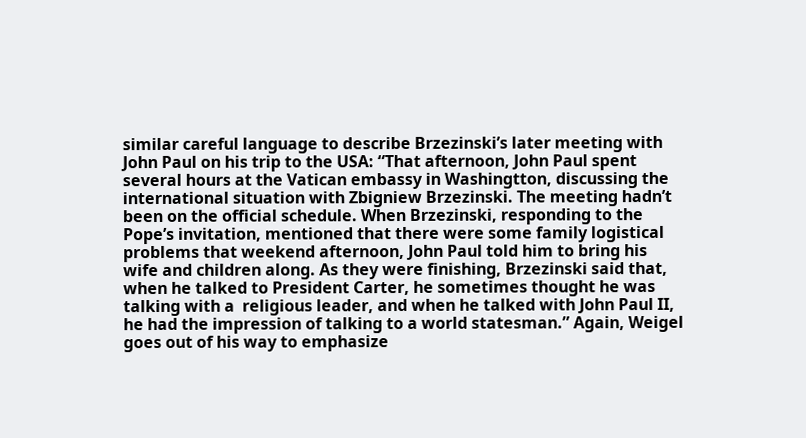similar careful language to describe Brzezinski’s later meeting with John Paul on his trip to the USA: “That afternoon, John Paul spent several hours at the Vatican embassy in Washingtton, discussing the international situation with Zbigniew Brzezinski. The meeting hadn’t been on the official schedule. When Brzezinski, responding to the Pope’s invitation, mentioned that there were some family logistical problems that weekend afternoon, John Paul told him to bring his wife and children along. As they were finishing, Brzezinski said that, when he talked to President Carter, he sometimes thought he was talking with a  religious leader, and when he talked with John Paul II, he had the impression of talking to a world statesman.” Again, Weigel goes out of his way to emphasize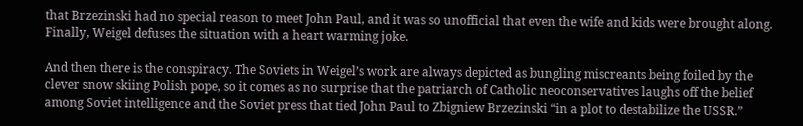that Brzezinski had no special reason to meet John Paul, and it was so unofficial that even the wife and kids were brought along. Finally, Weigel defuses the situation with a heart warming joke.

And then there is the conspiracy. The Soviets in Weigel’s work are always depicted as bungling miscreants being foiled by the clever snow skiing Polish pope, so it comes as no surprise that the patriarch of Catholic neoconservatives laughs off the belief among Soviet intelligence and the Soviet press that tied John Paul to Zbigniew Brzezinski “in a plot to destabilize the USSR.”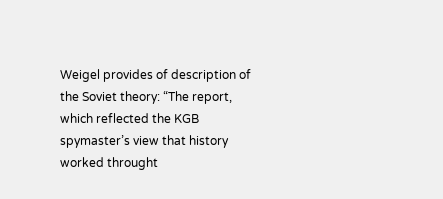Weigel provides of description of the Soviet theory: “The report, which reflected the KGB spymaster’s view that history worked throught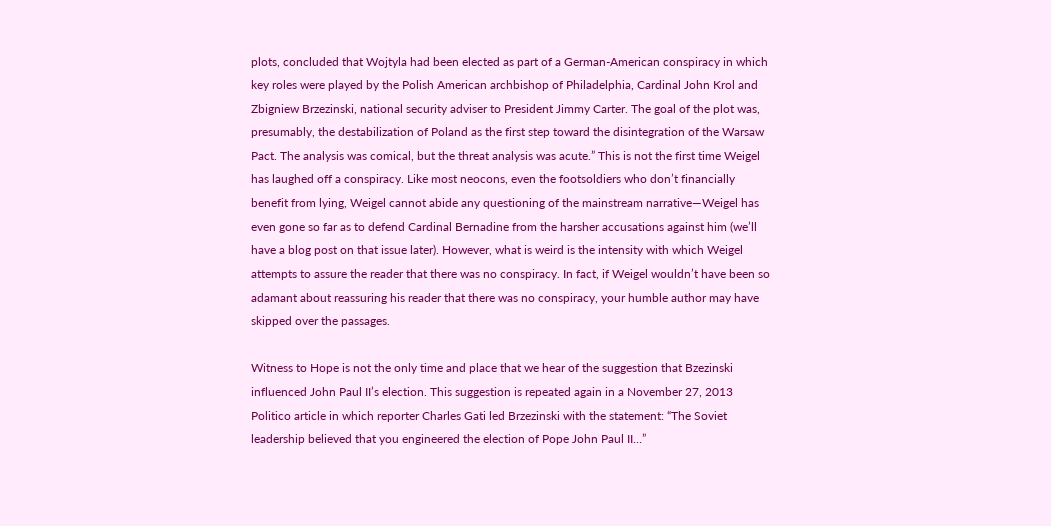plots, concluded that Wojtyla had been elected as part of a German-American conspiracy in which key roles were played by the Polish American archbishop of Philadelphia, Cardinal John Krol and Zbigniew Brzezinski, national security adviser to President Jimmy Carter. The goal of the plot was, presumably, the destabilization of Poland as the first step toward the disintegration of the Warsaw Pact. The analysis was comical, but the threat analysis was acute.” This is not the first time Weigel has laughed off a conspiracy. Like most neocons, even the footsoldiers who don’t financially benefit from lying, Weigel cannot abide any questioning of the mainstream narrative—Weigel has even gone so far as to defend Cardinal Bernadine from the harsher accusations against him (we’ll have a blog post on that issue later). However, what is weird is the intensity with which Weigel attempts to assure the reader that there was no conspiracy. In fact, if Weigel wouldn’t have been so adamant about reassuring his reader that there was no conspiracy, your humble author may have skipped over the passages.

Witness to Hope is not the only time and place that we hear of the suggestion that Bzezinski influenced John Paul II’s election. This suggestion is repeated again in a November 27, 2013 Politico article in which reporter Charles Gati led Brzezinski with the statement: “The Soviet leadership believed that you engineered the election of Pope John Paul II…”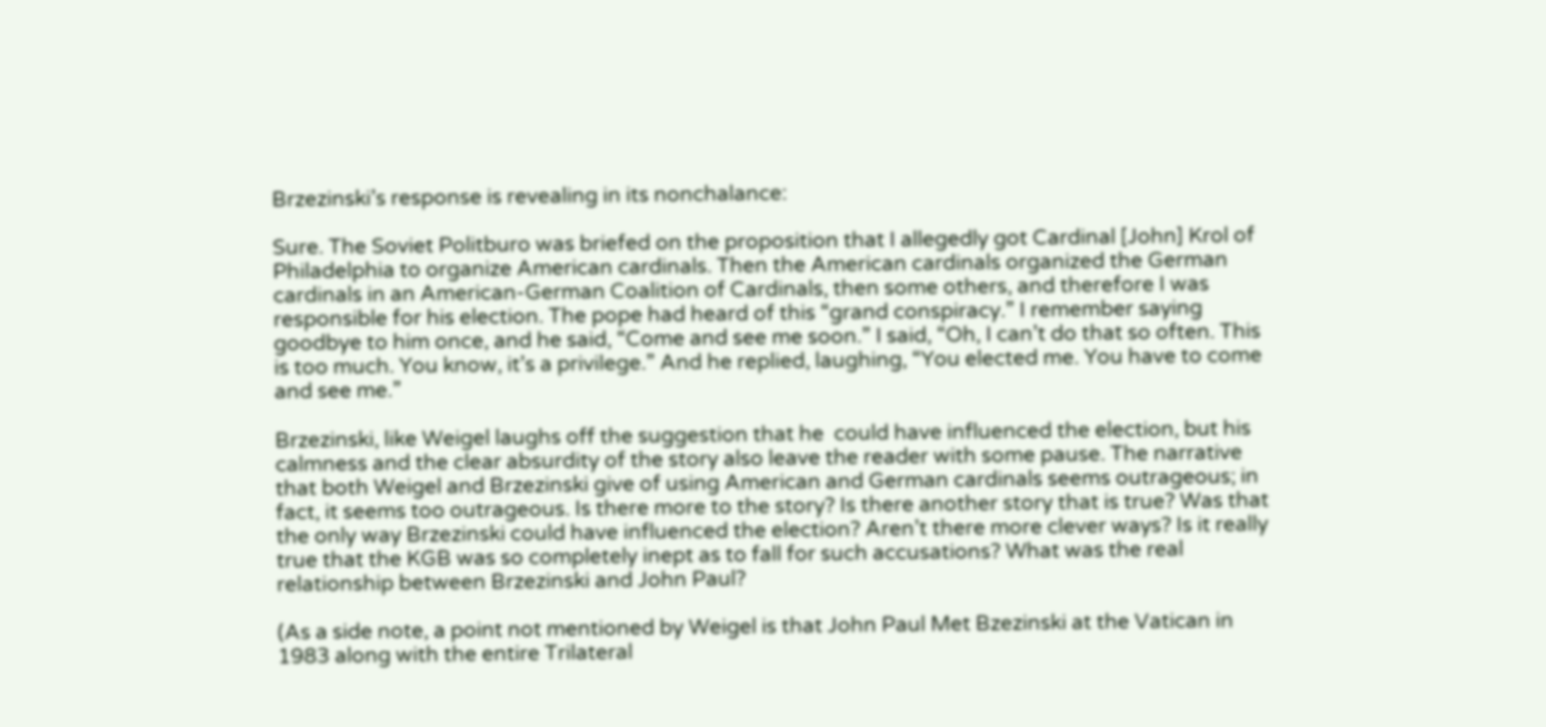Brzezinski’s response is revealing in its nonchalance:

Sure. The Soviet Politburo was briefed on the proposition that I allegedly got Cardinal [John] Krol of Philadelphia to organize American cardinals. Then the American cardinals organized the German cardinals in an American-German Coalition of Cardinals, then some others, and therefore I was responsible for his election. The pope had heard of this “grand conspiracy.” I remember saying goodbye to him once, and he said, “Come and see me soon.” I said, “Oh, I can’t do that so often. This is too much. You know, it’s a privilege.” And he replied, laughing, “You elected me. You have to come and see me.”

Brzezinski, like Weigel laughs off the suggestion that he  could have influenced the election, but his calmness and the clear absurdity of the story also leave the reader with some pause. The narrative that both Weigel and Brzezinski give of using American and German cardinals seems outrageous; in fact, it seems too outrageous. Is there more to the story? Is there another story that is true? Was that the only way Brzezinski could have influenced the election? Aren’t there more clever ways? Is it really true that the KGB was so completely inept as to fall for such accusations? What was the real relationship between Brzezinski and John Paul?

(As a side note, a point not mentioned by Weigel is that John Paul Met Bzezinski at the Vatican in 1983 along with the entire Trilateral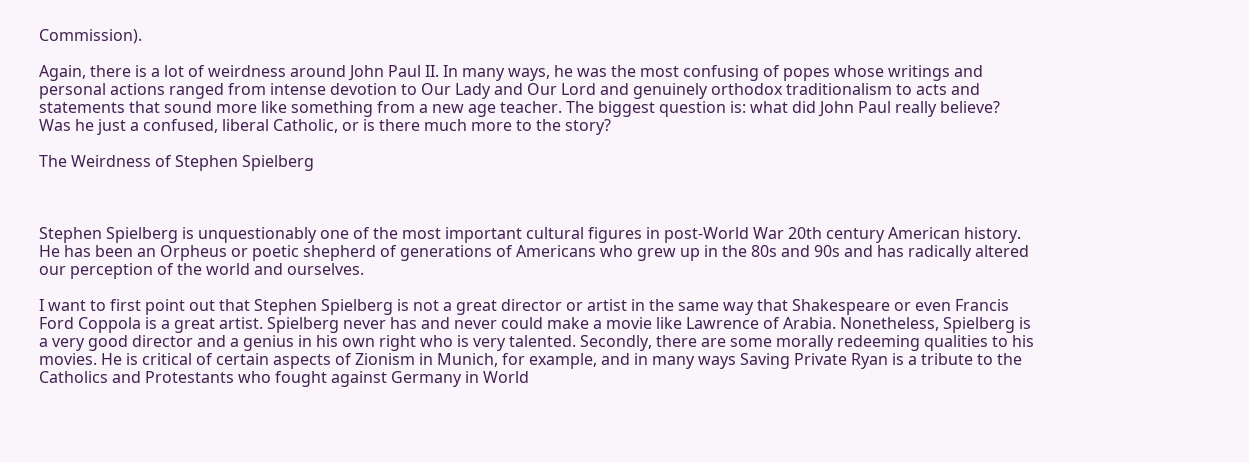Commission).

Again, there is a lot of weirdness around John Paul II. In many ways, he was the most confusing of popes whose writings and personal actions ranged from intense devotion to Our Lady and Our Lord and genuinely orthodox traditionalism to acts and statements that sound more like something from a new age teacher. The biggest question is: what did John Paul really believe? Was he just a confused, liberal Catholic, or is there much more to the story?

The Weirdness of Stephen Spielberg



Stephen Spielberg is unquestionably one of the most important cultural figures in post-World War 20th century American history. He has been an Orpheus or poetic shepherd of generations of Americans who grew up in the 80s and 90s and has radically altered our perception of the world and ourselves.

I want to first point out that Stephen Spielberg is not a great director or artist in the same way that Shakespeare or even Francis Ford Coppola is a great artist. Spielberg never has and never could make a movie like Lawrence of Arabia. Nonetheless, Spielberg is a very good director and a genius in his own right who is very talented. Secondly, there are some morally redeeming qualities to his movies. He is critical of certain aspects of Zionism in Munich, for example, and in many ways Saving Private Ryan is a tribute to the Catholics and Protestants who fought against Germany in World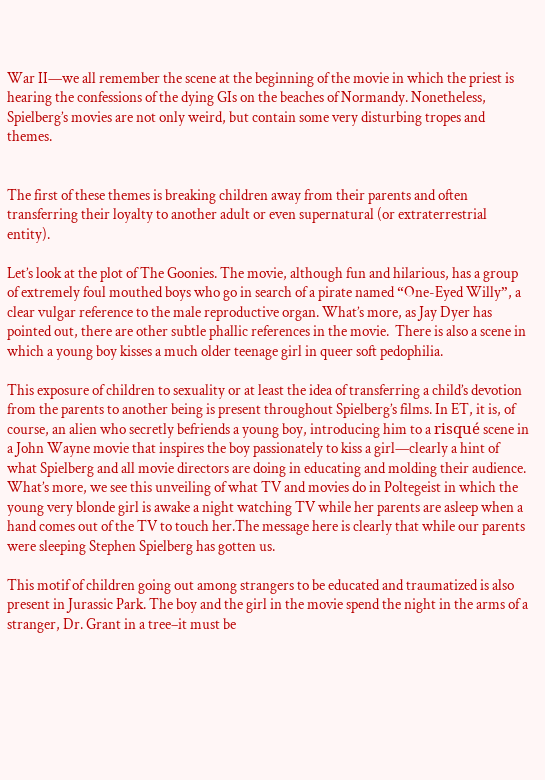War II—we all remember the scene at the beginning of the movie in which the priest is hearing the confessions of the dying GIs on the beaches of Normandy. Nonetheless, Spielberg’s movies are not only weird, but contain some very disturbing tropes and themes.


The first of these themes is breaking children away from their parents and often transferring their loyalty to another adult or even supernatural (or extraterrestrial entity).

Let’s look at the plot of The Goonies. The movie, although fun and hilarious, has a group of extremely foul mouthed boys who go in search of a pirate named “One-Eyed Willy”, a clear vulgar reference to the male reproductive organ. What’s more, as Jay Dyer has pointed out, there are other subtle phallic references in the movie.  There is also a scene in which a young boy kisses a much older teenage girl in queer soft pedophilia.

This exposure of children to sexuality or at least the idea of transferring a child’s devotion from the parents to another being is present throughout Spielberg’s films. In ET, it is, of course, an alien who secretly befriends a young boy, introducing him to a risqué scene in a John Wayne movie that inspires the boy passionately to kiss a girl—clearly a hint of what Spielberg and all movie directors are doing in educating and molding their audience. What’s more, we see this unveiling of what TV and movies do in Poltegeist in which the young very blonde girl is awake a night watching TV while her parents are asleep when a hand comes out of the TV to touch her.The message here is clearly that while our parents were sleeping Stephen Spielberg has gotten us.

This motif of children going out among strangers to be educated and traumatized is also present in Jurassic Park. The boy and the girl in the movie spend the night in the arms of a stranger, Dr. Grant in a tree–it must be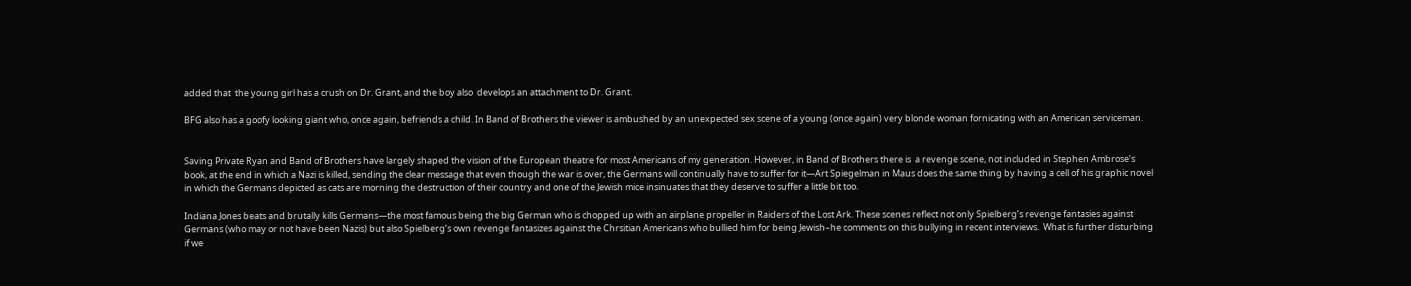added that  the young girl has a crush on Dr. Grant, and the boy also  develops an attachment to Dr. Grant.

BFG also has a goofy looking giant who, once again, befriends a child. In Band of Brothers the viewer is ambushed by an unexpected sex scene of a young (once again) very blonde woman fornicating with an American serviceman.


Saving Private Ryan and Band of Brothers have largely shaped the vision of the European theatre for most Americans of my generation. However, in Band of Brothers there is  a revenge scene, not included in Stephen Ambrose’s book, at the end in which a Nazi is killed, sending the clear message that even though the war is over, the Germans will continually have to suffer for it—Art Spiegelman in Maus does the same thing by having a cell of his graphic novel in which the Germans depicted as cats are morning the destruction of their country and one of the Jewish mice insinuates that they deserve to suffer a little bit too.

Indiana Jones beats and brutally kills Germans—the most famous being the big German who is chopped up with an airplane propeller in Raiders of the Lost Ark. These scenes reflect not only Spielberg’s revenge fantasies against Germans (who may or not have been Nazis) but also Spielberg’s own revenge fantasizes against the Chrsitian Americans who bullied him for being Jewish–he comments on this bullying in recent interviews.  What is further disturbing if we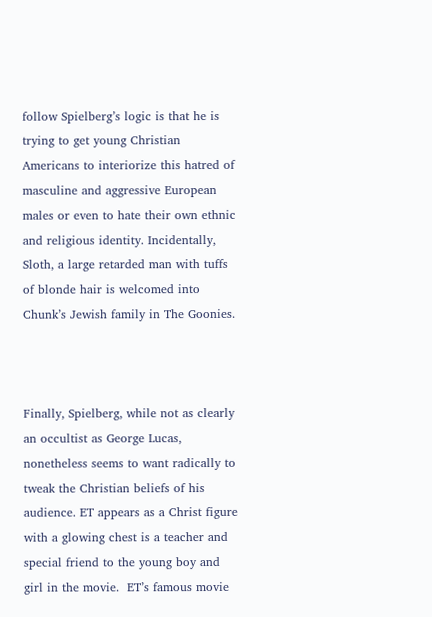follow Spielberg’s logic is that he is trying to get young Christian Americans to interiorize this hatred of masculine and aggressive European males or even to hate their own ethnic and religious identity. Incidentally, Sloth, a large retarded man with tuffs of blonde hair is welcomed into Chunk’s Jewish family in The Goonies.



Finally, Spielberg, while not as clearly an occultist as George Lucas, nonetheless seems to want radically to  tweak the Christian beliefs of his audience. ET appears as a Christ figure with a glowing chest is a teacher and special friend to the young boy and girl in the movie.  ET’s famous movie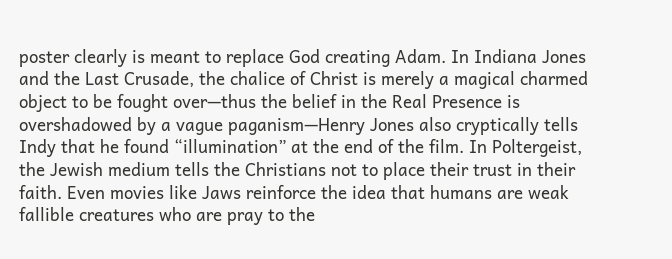poster clearly is meant to replace God creating Adam. In Indiana Jones and the Last Crusade, the chalice of Christ is merely a magical charmed object to be fought over—thus the belief in the Real Presence is overshadowed by a vague paganism—Henry Jones also cryptically tells Indy that he found “illumination” at the end of the film. In Poltergeist, the Jewish medium tells the Christians not to place their trust in their faith. Even movies like Jaws reinforce the idea that humans are weak fallible creatures who are pray to the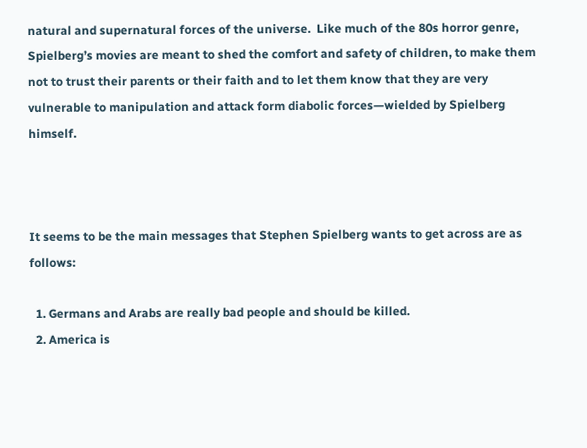natural and supernatural forces of the universe.  Like much of the 80s horror genre, Spielberg’s movies are meant to shed the comfort and safety of children, to make them not to trust their parents or their faith and to let them know that they are very vulnerable to manipulation and attack form diabolic forces—wielded by Spielberg himself.



It seems to be the main messages that Stephen Spielberg wants to get across are as follows:

  1. Germans and Arabs are really bad people and should be killed.
  2. America is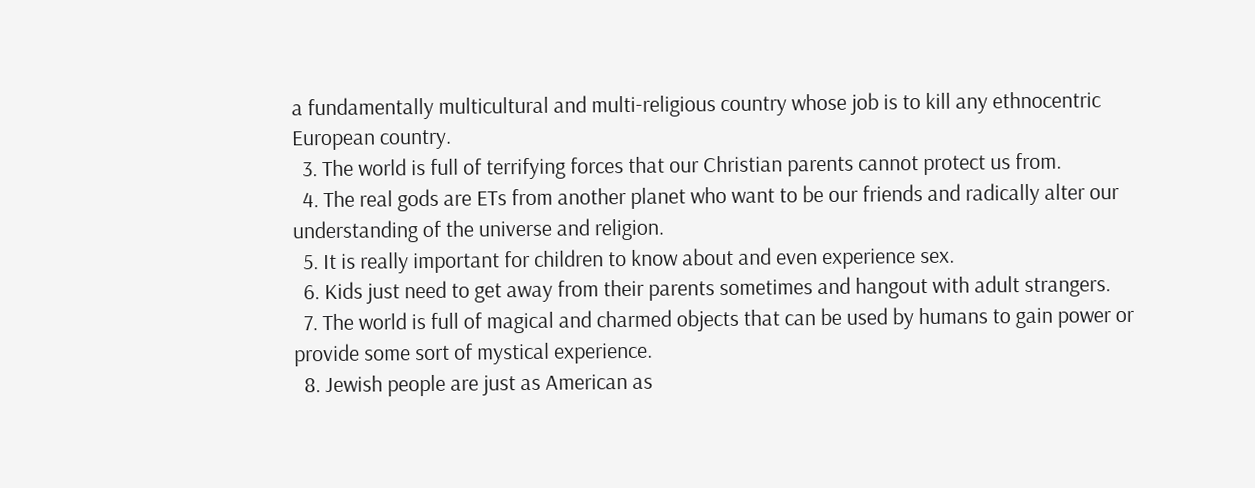a fundamentally multicultural and multi-religious country whose job is to kill any ethnocentric European country.
  3. The world is full of terrifying forces that our Christian parents cannot protect us from.
  4. The real gods are ETs from another planet who want to be our friends and radically alter our understanding of the universe and religion.
  5. It is really important for children to know about and even experience sex.
  6. Kids just need to get away from their parents sometimes and hangout with adult strangers.
  7. The world is full of magical and charmed objects that can be used by humans to gain power or provide some sort of mystical experience.
  8. Jewish people are just as American as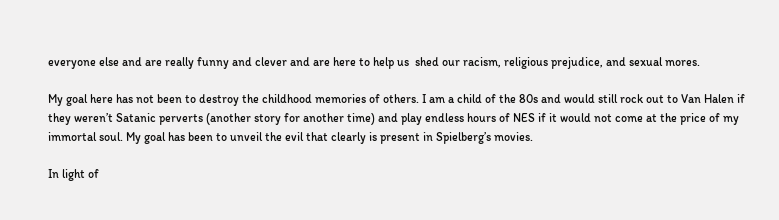everyone else and are really funny and clever and are here to help us  shed our racism, religious prejudice, and sexual mores.

My goal here has not been to destroy the childhood memories of others. I am a child of the 80s and would still rock out to Van Halen if they weren’t Satanic perverts (another story for another time) and play endless hours of NES if it would not come at the price of my immortal soul. My goal has been to unveil the evil that clearly is present in Spielberg’s movies.

In light of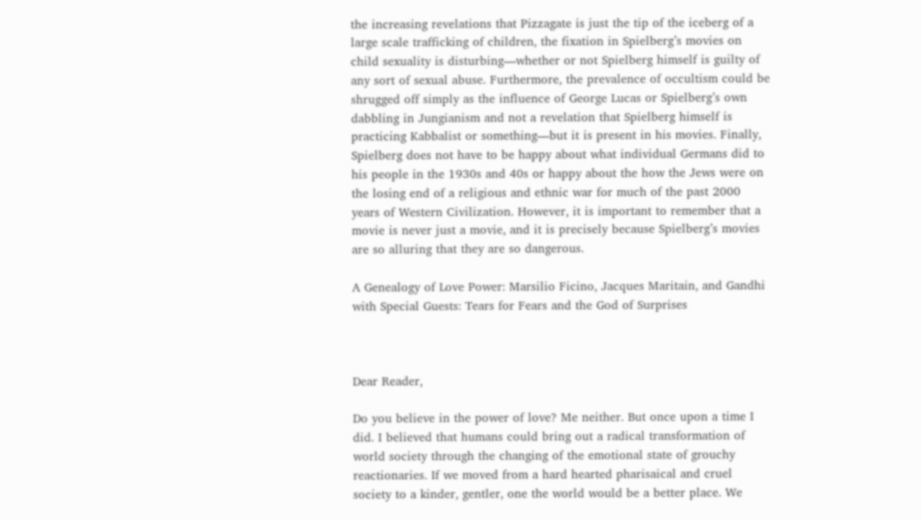the increasing revelations that Pizzagate is just the tip of the iceberg of a large scale trafficking of children, the fixation in Spielberg’s movies on child sexuality is disturbing—whether or not Spielberg himself is guilty of any sort of sexual abuse. Furthermore, the prevalence of occultism could be shrugged off simply as the influence of George Lucas or Spielberg’s own dabbling in Jungianism and not a revelation that Spielberg himself is practicing Kabbalist or something—but it is present in his movies. Finally, Spielberg does not have to be happy about what individual Germans did to his people in the 1930s and 40s or happy about the how the Jews were on the losing end of a religious and ethnic war for much of the past 2000 years of Western Civilization. However, it is important to remember that a movie is never just a movie, and it is precisely because Spielberg’s movies are so alluring that they are so dangerous.

A Genealogy of Love Power: Marsilio Ficino, Jacques Maritain, and Gandhi with Special Guests: Tears for Fears and the God of Surprises



Dear Reader,

Do you believe in the power of love? Me neither. But once upon a time I did. I believed that humans could bring out a radical transformation of world society through the changing of the emotional state of grouchy reactionaries. If we moved from a hard hearted pharisaical and cruel society to a kinder, gentler, one the world would be a better place. We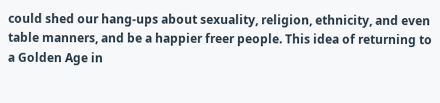could shed our hang-ups about sexuality, religion, ethnicity, and even table manners, and be a happier freer people. This idea of returning to a Golden Age in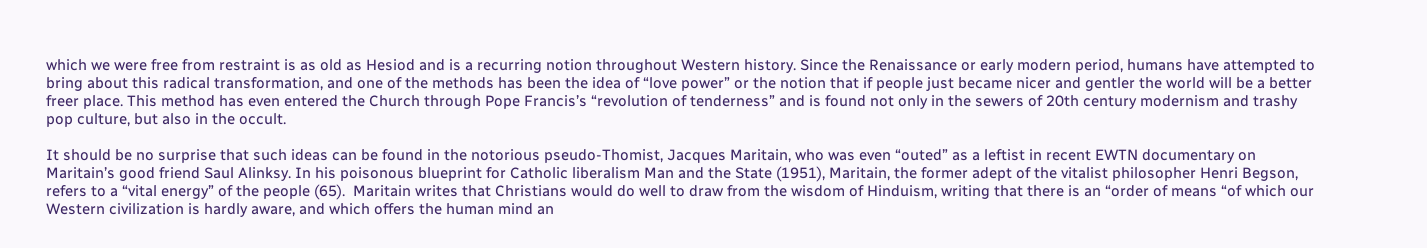which we were free from restraint is as old as Hesiod and is a recurring notion throughout Western history. Since the Renaissance or early modern period, humans have attempted to bring about this radical transformation, and one of the methods has been the idea of “love power” or the notion that if people just became nicer and gentler the world will be a better freer place. This method has even entered the Church through Pope Francis’s “revolution of tenderness” and is found not only in the sewers of 20th century modernism and trashy pop culture, but also in the occult.

It should be no surprise that such ideas can be found in the notorious pseudo-Thomist, Jacques Maritain, who was even “outed” as a leftist in recent EWTN documentary on Maritain’s good friend Saul Alinksy. In his poisonous blueprint for Catholic liberalism Man and the State (1951), Maritain, the former adept of the vitalist philosopher Henri Begson, refers to a “vital energy” of the people (65).  Maritain writes that Christians would do well to draw from the wisdom of Hinduism, writing that there is an “order of means “of which our Western civilization is hardly aware, and which offers the human mind an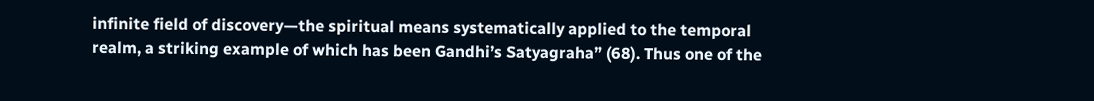infinite field of discovery—the spiritual means systematically applied to the temporal realm, a striking example of which has been Gandhi’s Satyagraha” (68). Thus one of the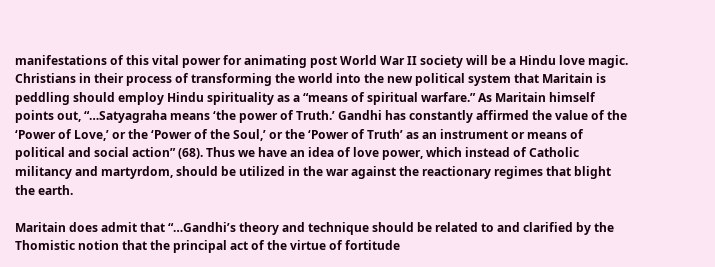manifestations of this vital power for animating post World War II society will be a Hindu love magic. Christians in their process of transforming the world into the new political system that Maritain is peddling should employ Hindu spirituality as a “means of spiritual warfare.” As Maritain himself points out, “…Satyagraha means ‘the power of Truth.’ Gandhi has constantly affirmed the value of the ‘Power of Love,’ or the ‘Power of the Soul,’ or the ‘Power of Truth’ as an instrument or means of political and social action” (68). Thus we have an idea of love power, which instead of Catholic militancy and martyrdom, should be utilized in the war against the reactionary regimes that blight the earth.

Maritain does admit that “…Gandhi’s theory and technique should be related to and clarified by the Thomistic notion that the principal act of the virtue of fortitude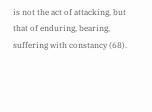is not the act of attacking, but that of enduring, bearing, suffering with constancy (68).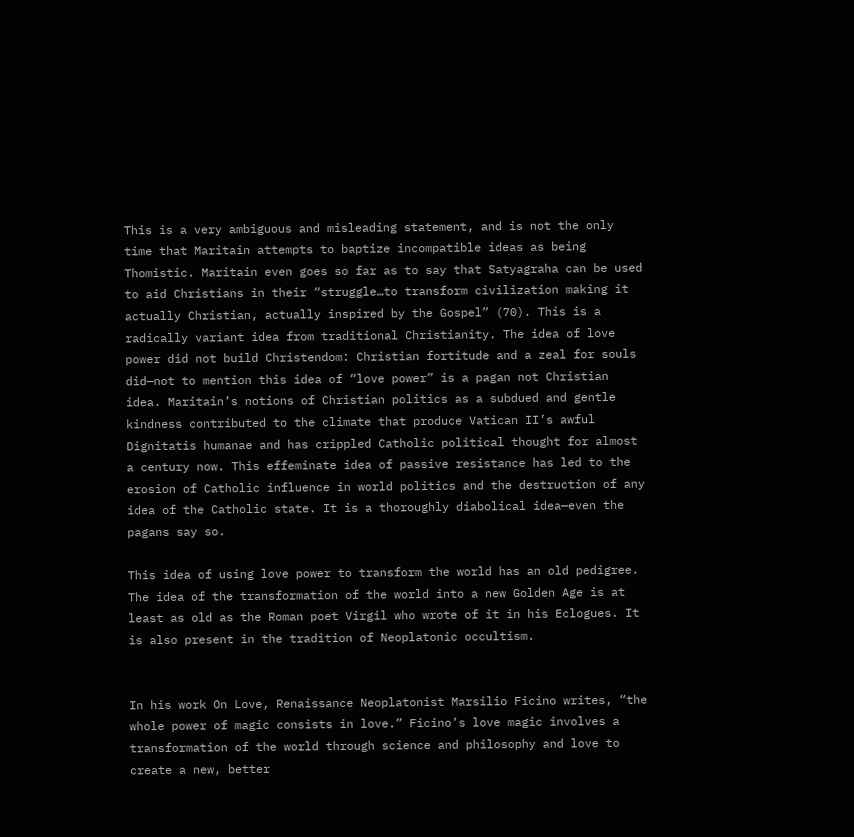This is a very ambiguous and misleading statement, and is not the only time that Maritain attempts to baptize incompatible ideas as being Thomistic. Maritain even goes so far as to say that Satyagraha can be used to aid Christians in their “struggle…to transform civilization making it actually Christian, actually inspired by the Gospel” (70). This is a radically variant idea from traditional Christianity. The idea of love power did not build Christendom: Christian fortitude and a zeal for souls did—not to mention this idea of “love power” is a pagan not Christian idea. Maritain’s notions of Christian politics as a subdued and gentle kindness contributed to the climate that produce Vatican II’s awful Dignitatis humanae and has crippled Catholic political thought for almost a century now. This effeminate idea of passive resistance has led to the erosion of Catholic influence in world politics and the destruction of any idea of the Catholic state. It is a thoroughly diabolical idea—even the pagans say so.

This idea of using love power to transform the world has an old pedigree. The idea of the transformation of the world into a new Golden Age is at least as old as the Roman poet Virgil who wrote of it in his Eclogues. It is also present in the tradition of Neoplatonic occultism.


In his work On Love, Renaissance Neoplatonist Marsilio Ficino writes, “the whole power of magic consists in love.” Ficino’s love magic involves a transformation of the world through science and philosophy and love to create a new, better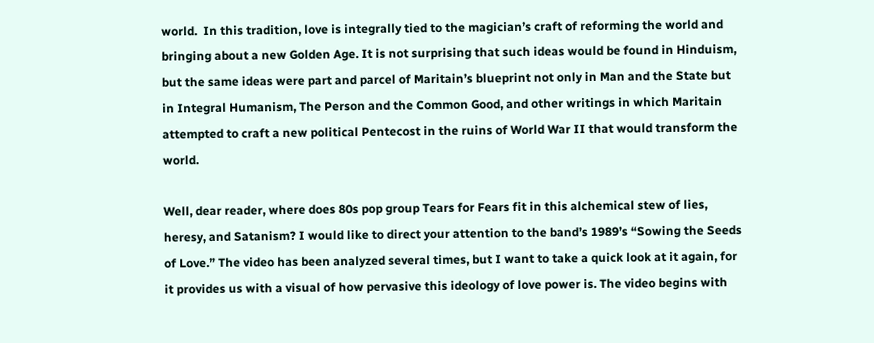world.  In this tradition, love is integrally tied to the magician’s craft of reforming the world and bringing about a new Golden Age. It is not surprising that such ideas would be found in Hinduism, but the same ideas were part and parcel of Maritain’s blueprint not only in Man and the State but in Integral Humanism, The Person and the Common Good, and other writings in which Maritain attempted to craft a new political Pentecost in the ruins of World War II that would transform the world.

Well, dear reader, where does 80s pop group Tears for Fears fit in this alchemical stew of lies, heresy, and Satanism? I would like to direct your attention to the band’s 1989’s “Sowing the Seeds of Love.” The video has been analyzed several times, but I want to take a quick look at it again, for it provides us with a visual of how pervasive this ideology of love power is. The video begins with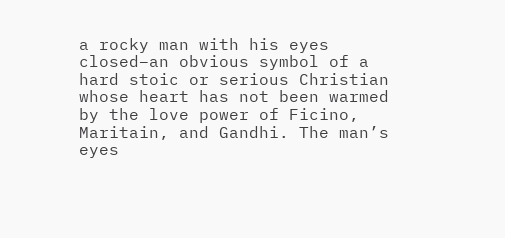a rocky man with his eyes closed–an obvious symbol of a hard stoic or serious Christian whose heart has not been warmed by the love power of Ficino, Maritain, and Gandhi. The man’s eyes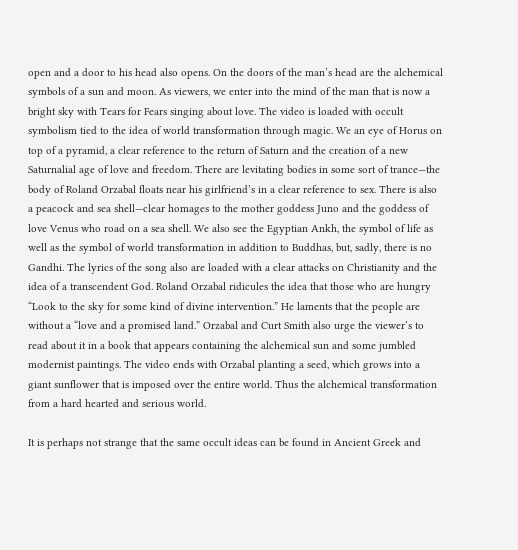open and a door to his head also opens. On the doors of the man’s head are the alchemical symbols of a sun and moon. As viewers, we enter into the mind of the man that is now a bright sky with Tears for Fears singing about love. The video is loaded with occult symbolism tied to the idea of world transformation through magic. We an eye of Horus on top of a pyramid, a clear reference to the return of Saturn and the creation of a new Saturnalial age of love and freedom. There are levitating bodies in some sort of trance—the body of Roland Orzabal floats near his girlfriend’s in a clear reference to sex. There is also a peacock and sea shell—clear homages to the mother goddess Juno and the goddess of love Venus who road on a sea shell. We also see the Egyptian Ankh, the symbol of life as well as the symbol of world transformation in addition to Buddhas, but, sadly, there is no Gandhi. The lyrics of the song also are loaded with a clear attacks on Christianity and the idea of a transcendent God. Roland Orzabal ridicules the idea that those who are hungry “Look to the sky for some kind of divine intervention.” He laments that the people are without a “love and a promised land.” Orzabal and Curt Smith also urge the viewer’s to read about it in a book that appears containing the alchemical sun and some jumbled modernist paintings. The video ends with Orzabal planting a seed, which grows into a giant sunflower that is imposed over the entire world. Thus the alchemical transformation from a hard hearted and serious world.

It is perhaps not strange that the same occult ideas can be found in Ancient Greek and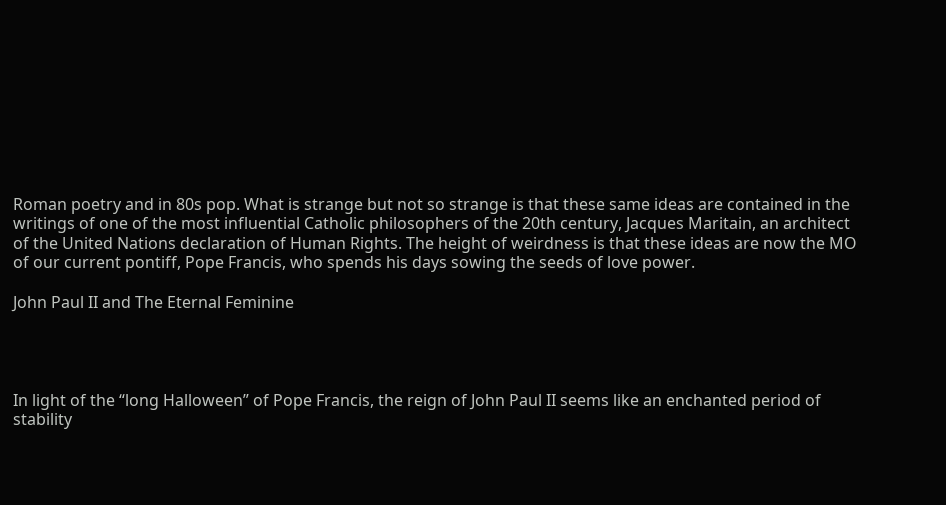Roman poetry and in 80s pop. What is strange but not so strange is that these same ideas are contained in the writings of one of the most influential Catholic philosophers of the 20th century, Jacques Maritain, an architect of the United Nations declaration of Human Rights. The height of weirdness is that these ideas are now the MO of our current pontiff, Pope Francis, who spends his days sowing the seeds of love power.

John Paul II and The Eternal Feminine




In light of the “long Halloween” of Pope Francis, the reign of John Paul II seems like an enchanted period of stability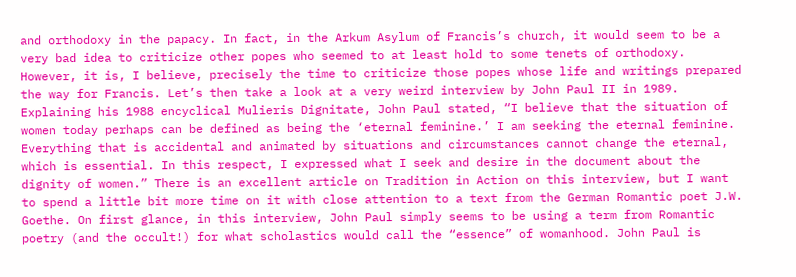and orthodoxy in the papacy. In fact, in the Arkum Asylum of Francis’s church, it would seem to be a very bad idea to criticize other popes who seemed to at least hold to some tenets of orthodoxy. However, it is, I believe, precisely the time to criticize those popes whose life and writings prepared the way for Francis. Let’s then take a look at a very weird interview by John Paul II in 1989. Explaining his 1988 encyclical Mulieris Dignitate, John Paul stated, “I believe that the situation of women today perhaps can be defined as being the ‘eternal feminine.’ I am seeking the eternal feminine. Everything that is accidental and animated by situations and circumstances cannot change the eternal, which is essential. In this respect, I expressed what I seek and desire in the document about the dignity of women.” There is an excellent article on Tradition in Action on this interview, but I want to spend a little bit more time on it with close attention to a text from the German Romantic poet J.W. Goethe. On first glance, in this interview, John Paul simply seems to be using a term from Romantic poetry (and the occult!) for what scholastics would call the “essence” of womanhood. John Paul is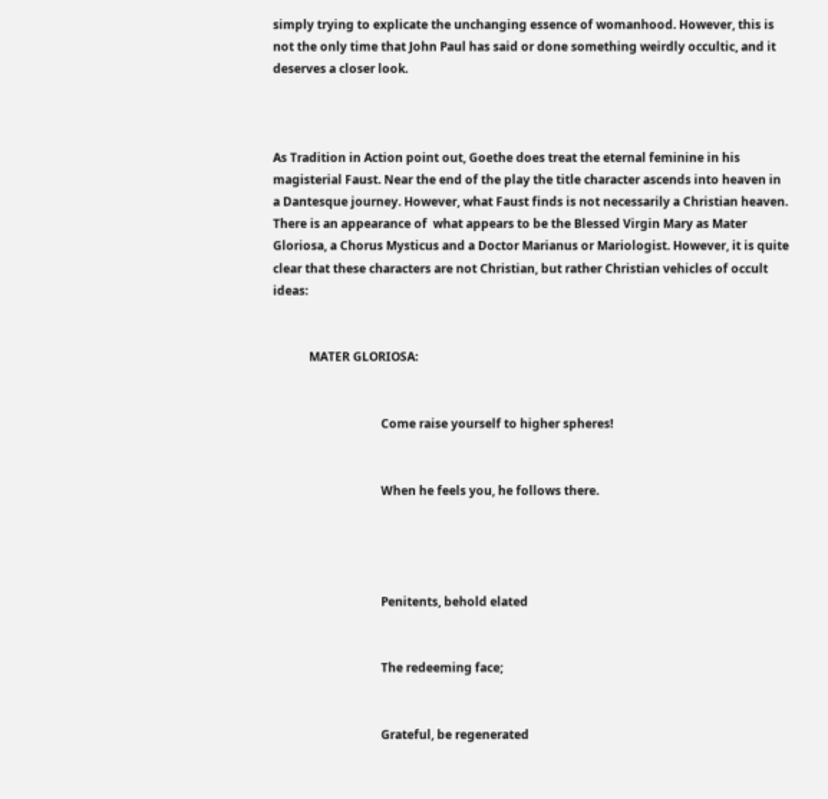simply trying to explicate the unchanging essence of womanhood. However, this is not the only time that John Paul has said or done something weirdly occultic, and it deserves a closer look.



As Tradition in Action point out, Goethe does treat the eternal feminine in his magisterial Faust. Near the end of the play the title character ascends into heaven in a Dantesque journey. However, what Faust finds is not necessarily a Christian heaven. There is an appearance of  what appears to be the Blessed Virgin Mary as Mater Gloriosa, a Chorus Mysticus and a Doctor Marianus or Mariologist. However, it is quite clear that these characters are not Christian, but rather Christian vehicles of occult ideas:


            MATER GLORIOSA:


                                    Come raise yourself to higher spheres!


                                    When he feels you, he follows there.




                                    Penitents, behold elated


                                    The redeeming face;


                                    Grateful, be regenerated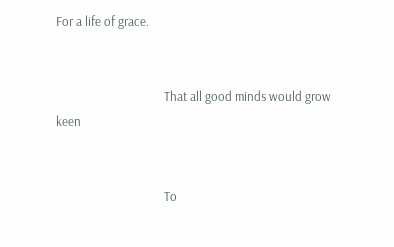For a life of grace.


                                    That all good minds would grow keen


                                    To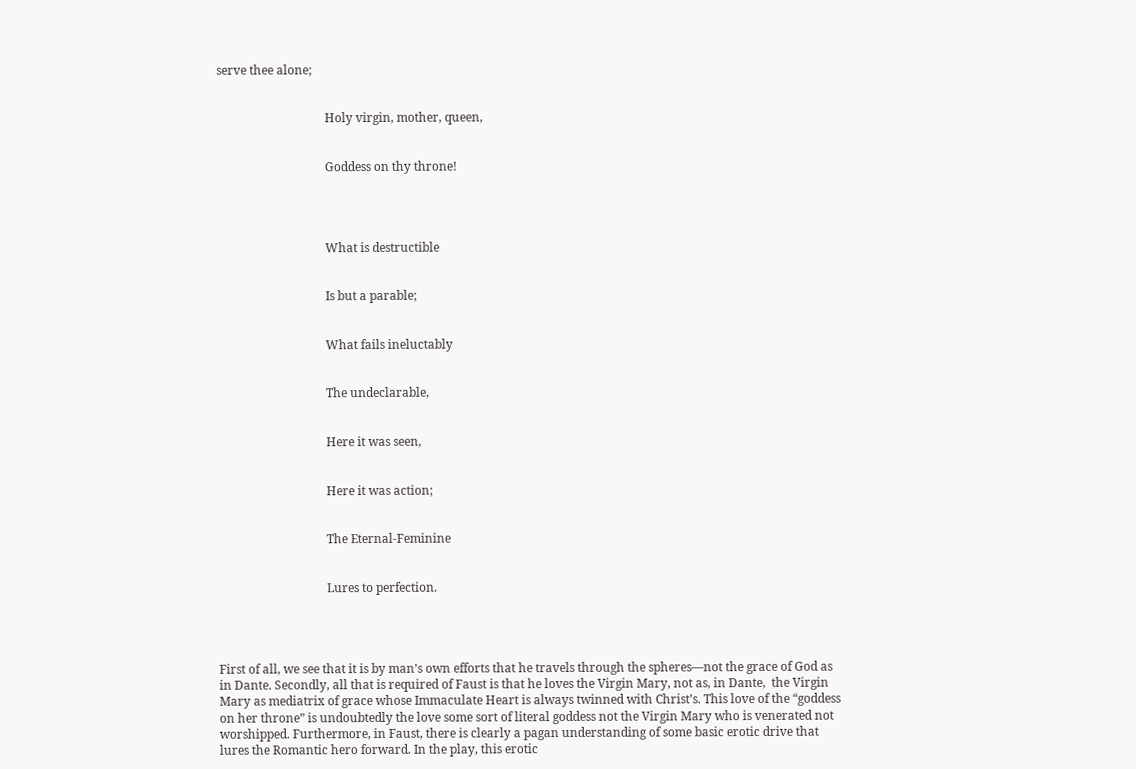serve thee alone;


                                    Holy virgin, mother, queen,


                                    Goddess on thy throne!




                                    What is destructible


                                    Is but a parable;


                                    What fails ineluctably


                                    The undeclarable,


                                    Here it was seen,


                                    Here it was action;


                                    The Eternal-Feminine


                                    Lures to perfection.




First of all, we see that it is by man’s own efforts that he travels through the spheres—not the grace of God as in Dante. Secondly, all that is required of Faust is that he loves the Virgin Mary, not as, in Dante,  the Virgin Mary as mediatrix of grace whose Immaculate Heart is always twinned with Christ’s. This love of the “goddess on her throne” is undoubtedly the love some sort of literal goddess not the Virgin Mary who is venerated not worshipped. Furthermore, in Faust, there is clearly a pagan understanding of some basic erotic drive that lures the Romantic hero forward. In the play, this erotic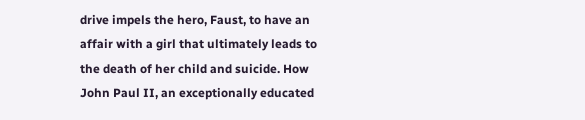drive impels the hero, Faust, to have an affair with a girl that ultimately leads to the death of her child and suicide. How John Paul II, an exceptionally educated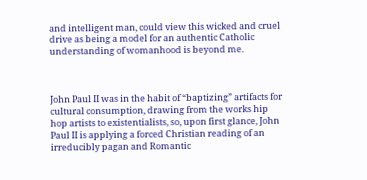and intelligent man, could view this wicked and cruel drive as being a model for an authentic Catholic understanding of womanhood is beyond me.



John Paul II was in the habit of “baptizing” artifacts for cultural consumption, drawing from the works hip hop artists to existentialists, so, upon first glance, John Paul II is applying a forced Christian reading of an irreducibly pagan and Romantic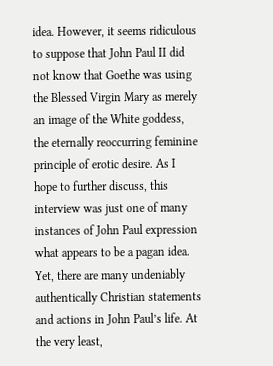idea. However, it seems ridiculous to suppose that John Paul II did not know that Goethe was using the Blessed Virgin Mary as merely an image of the White goddess, the eternally reoccurring feminine principle of erotic desire. As I hope to further discuss, this interview was just one of many instances of John Paul expression what appears to be a pagan idea. Yet, there are many undeniably authentically Christian statements and actions in John Paul’s life. At the very least,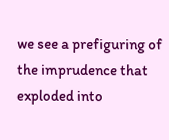we see a prefiguring of the imprudence that exploded into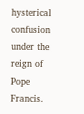hysterical confusion under the reign of Pope Francis.